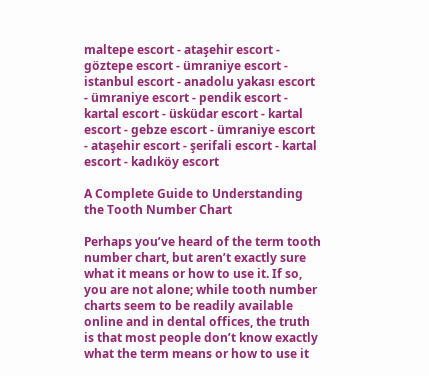maltepe escort - ataşehir escort - göztepe escort - ümraniye escort - istanbul escort - anadolu yakası escort - ümraniye escort - pendik escort - kartal escort - üsküdar escort - kartal escort - gebze escort - ümraniye escort - ataşehir escort - şerifali escort - kartal escort - kadıköy escort

A Complete Guide to Understanding the Tooth Number Chart

Perhaps you’ve heard of the term tooth number chart, but aren’t exactly sure what it means or how to use it. If so, you are not alone; while tooth number charts seem to be readily available online and in dental offices, the truth is that most people don’t know exactly what the term means or how to use it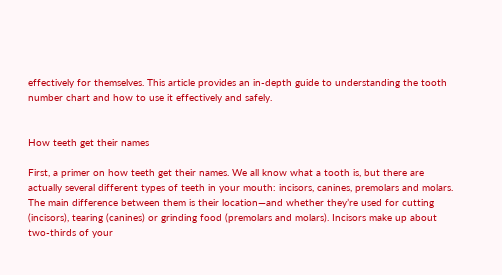effectively for themselves. This article provides an in-depth guide to understanding the tooth number chart and how to use it effectively and safely.


How teeth get their names

First, a primer on how teeth get their names. We all know what a tooth is, but there are actually several different types of teeth in your mouth: incisors, canines, premolars and molars. The main difference between them is their location—and whether they’re used for cutting (incisors), tearing (canines) or grinding food (premolars and molars). Incisors make up about two-thirds of your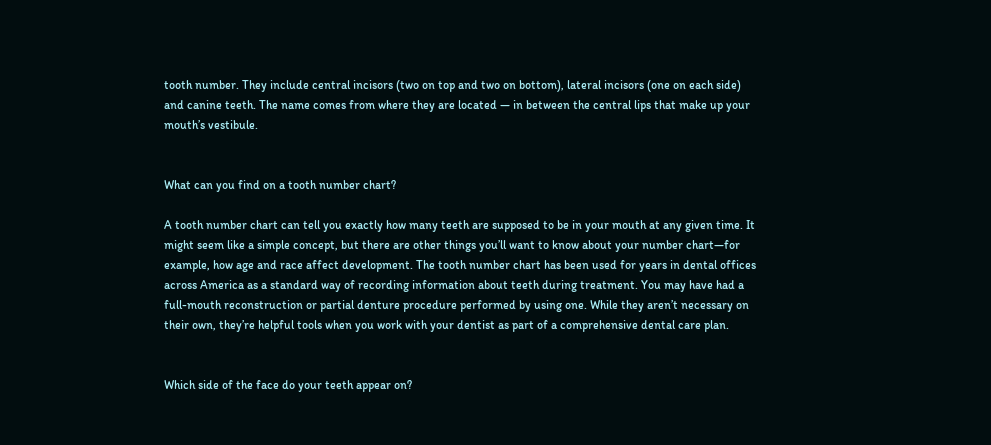tooth number. They include central incisors (two on top and two on bottom), lateral incisors (one on each side) and canine teeth. The name comes from where they are located — in between the central lips that make up your mouth’s vestibule.


What can you find on a tooth number chart?

A tooth number chart can tell you exactly how many teeth are supposed to be in your mouth at any given time. It might seem like a simple concept, but there are other things you’ll want to know about your number chart—for example, how age and race affect development. The tooth number chart has been used for years in dental offices across America as a standard way of recording information about teeth during treatment. You may have had a full-mouth reconstruction or partial denture procedure performed by using one. While they aren’t necessary on their own, they’re helpful tools when you work with your dentist as part of a comprehensive dental care plan.


Which side of the face do your teeth appear on?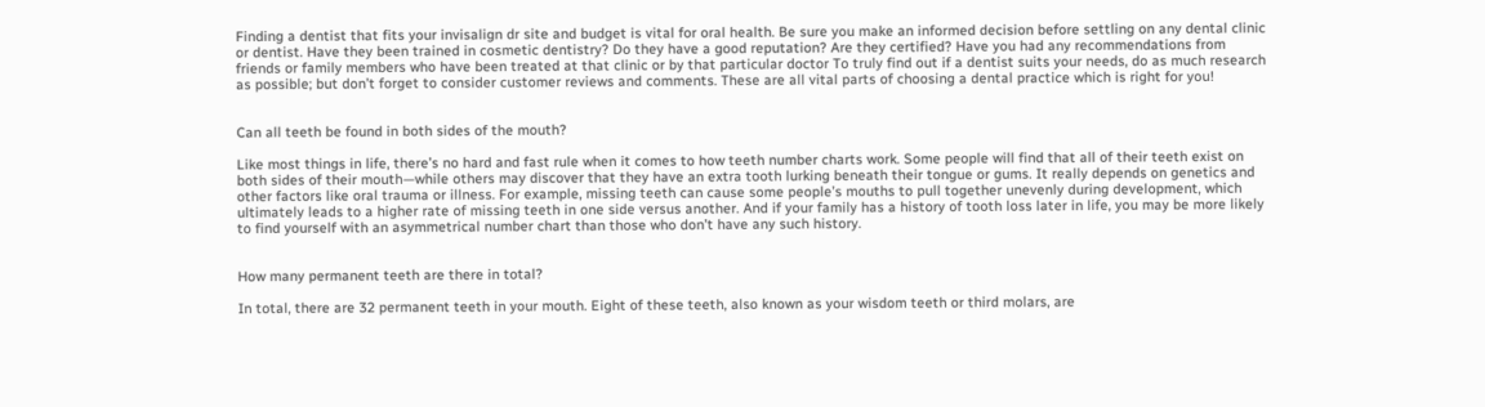Finding a dentist that fits your invisalign dr site and budget is vital for oral health. Be sure you make an informed decision before settling on any dental clinic or dentist. Have they been trained in cosmetic dentistry? Do they have a good reputation? Are they certified? Have you had any recommendations from friends or family members who have been treated at that clinic or by that particular doctor To truly find out if a dentist suits your needs, do as much research as possible; but don’t forget to consider customer reviews and comments. These are all vital parts of choosing a dental practice which is right for you!


Can all teeth be found in both sides of the mouth?

Like most things in life, there’s no hard and fast rule when it comes to how teeth number charts work. Some people will find that all of their teeth exist on both sides of their mouth—while others may discover that they have an extra tooth lurking beneath their tongue or gums. It really depends on genetics and other factors like oral trauma or illness. For example, missing teeth can cause some people’s mouths to pull together unevenly during development, which ultimately leads to a higher rate of missing teeth in one side versus another. And if your family has a history of tooth loss later in life, you may be more likely to find yourself with an asymmetrical number chart than those who don’t have any such history.


How many permanent teeth are there in total?

In total, there are 32 permanent teeth in your mouth. Eight of these teeth, also known as your wisdom teeth or third molars, are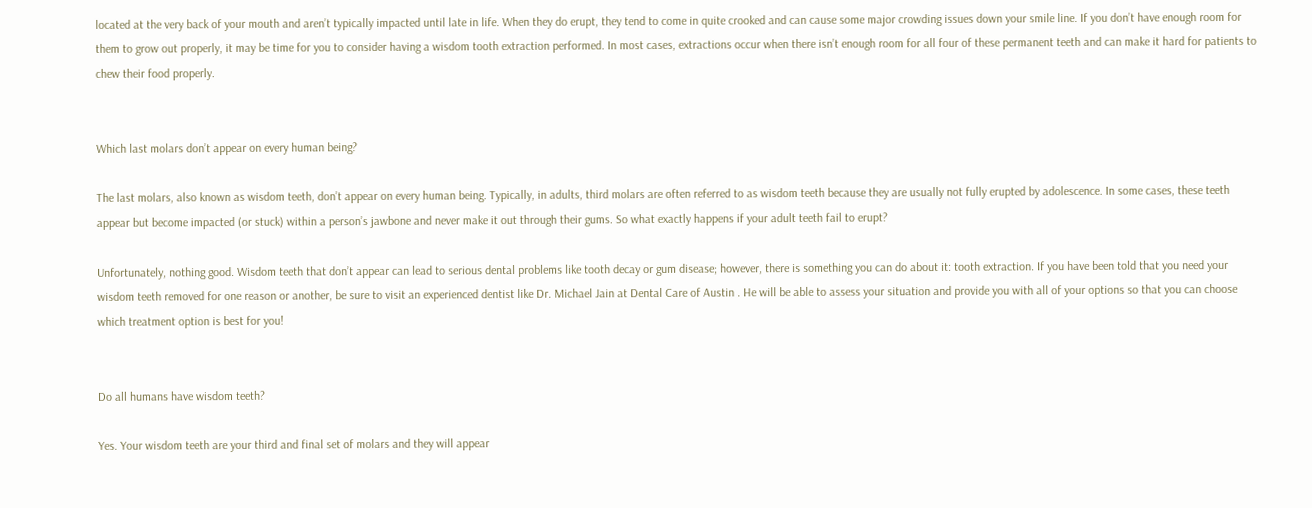located at the very back of your mouth and aren’t typically impacted until late in life. When they do erupt, they tend to come in quite crooked and can cause some major crowding issues down your smile line. If you don’t have enough room for them to grow out properly, it may be time for you to consider having a wisdom tooth extraction performed. In most cases, extractions occur when there isn’t enough room for all four of these permanent teeth and can make it hard for patients to chew their food properly.


Which last molars don’t appear on every human being?

The last molars, also known as wisdom teeth, don’t appear on every human being. Typically, in adults, third molars are often referred to as wisdom teeth because they are usually not fully erupted by adolescence. In some cases, these teeth appear but become impacted (or stuck) within a person’s jawbone and never make it out through their gums. So what exactly happens if your adult teeth fail to erupt?

Unfortunately, nothing good. Wisdom teeth that don’t appear can lead to serious dental problems like tooth decay or gum disease; however, there is something you can do about it: tooth extraction. If you have been told that you need your wisdom teeth removed for one reason or another, be sure to visit an experienced dentist like Dr. Michael Jain at Dental Care of Austin . He will be able to assess your situation and provide you with all of your options so that you can choose which treatment option is best for you!


Do all humans have wisdom teeth?

Yes. Your wisdom teeth are your third and final set of molars and they will appear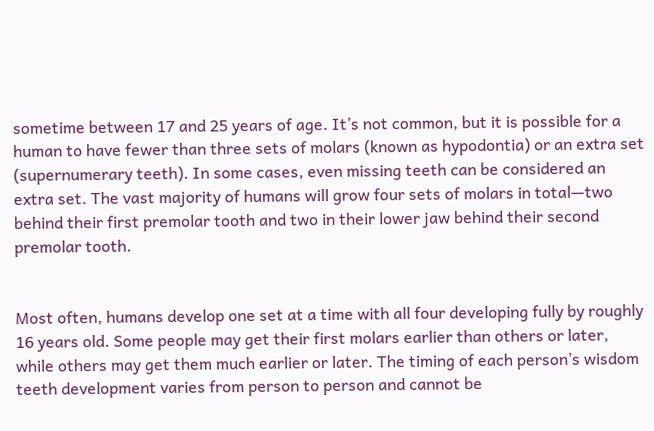sometime between 17 and 25 years of age. It’s not common, but it is possible for a human to have fewer than three sets of molars (known as hypodontia) or an extra set (supernumerary teeth). In some cases, even missing teeth can be considered an extra set. The vast majority of humans will grow four sets of molars in total—two behind their first premolar tooth and two in their lower jaw behind their second premolar tooth.


Most often, humans develop one set at a time with all four developing fully by roughly 16 years old. Some people may get their first molars earlier than others or later, while others may get them much earlier or later. The timing of each person’s wisdom teeth development varies from person to person and cannot be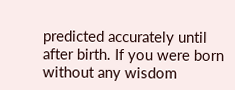predicted accurately until after birth. If you were born without any wisdom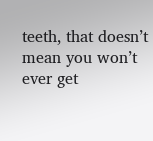teeth, that doesn’t mean you won’t ever get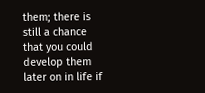them; there is still a chance that you could develop them later on in life if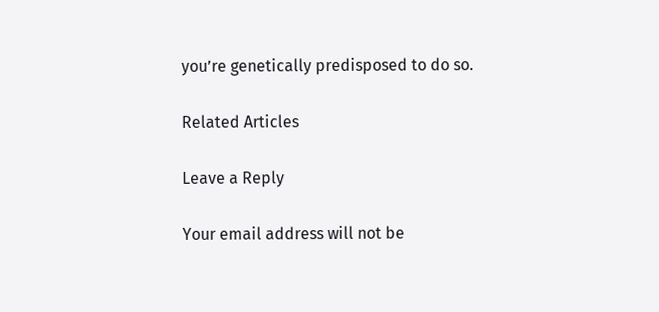you’re genetically predisposed to do so.

Related Articles

Leave a Reply

Your email address will not be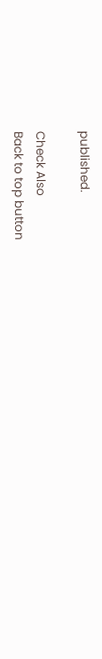published.

Check Also
Back to top button